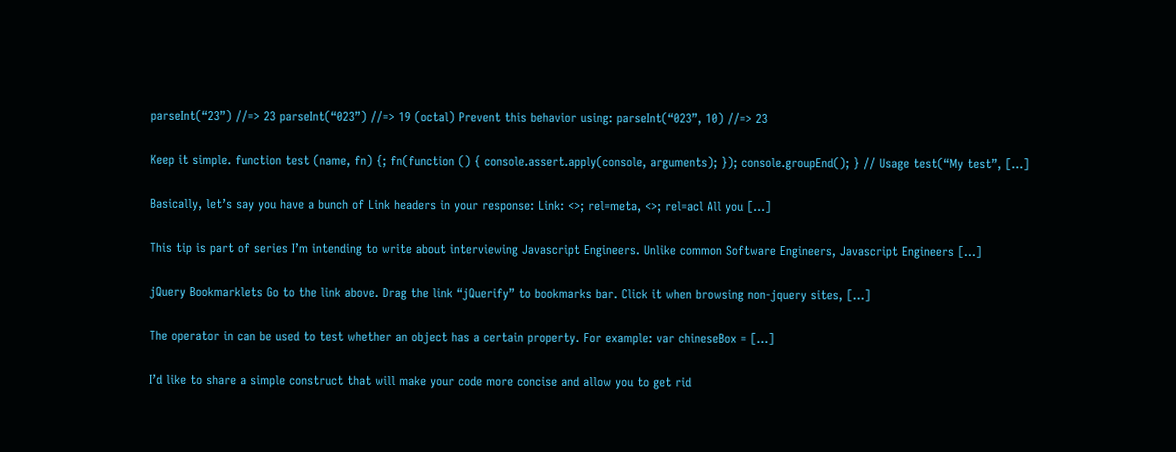parseInt(“23”) //=> 23 parseInt(“023”) //=> 19 (octal) Prevent this behavior using: parseInt(“023”, 10) //=> 23

Keep it simple. function test (name, fn) {; fn(function () { console.assert.apply(console, arguments); }); console.groupEnd(); } // Usage test(“My test”, […]

Basically, let’s say you have a bunch of Link headers in your response: Link: <>; rel=meta, <>; rel=acl All you […]

This tip is part of series I’m intending to write about interviewing Javascript Engineers. Unlike common Software Engineers, Javascript Engineers […]

jQuery Bookmarklets Go to the link above. Drag the link “jQuerify” to bookmarks bar. Click it when browsing non-jquery sites, […]

The operator in can be used to test whether an object has a certain property. For example: var chineseBox = […]

I’d like to share a simple construct that will make your code more concise and allow you to get rid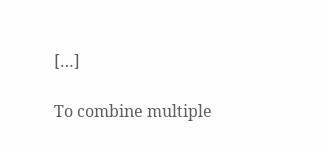[…]

To combine multiple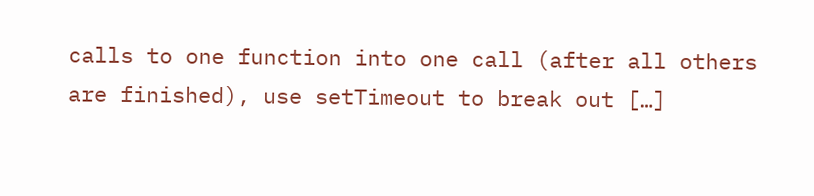calls to one function into one call (after all others are finished), use setTimeout to break out […]